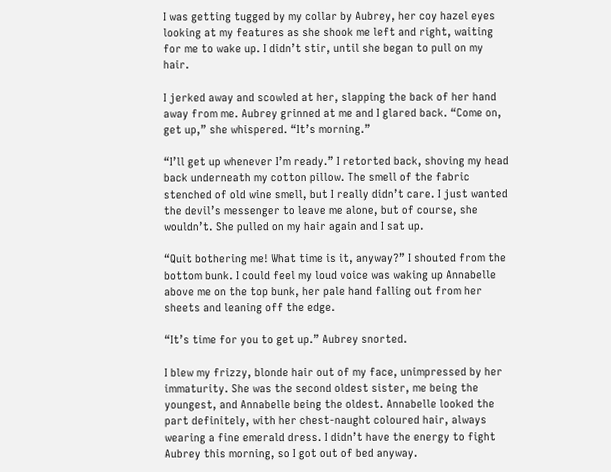I was getting tugged by my collar by Aubrey, her coy hazel eyes looking at my features as she shook me left and right, waiting for me to wake up. I didn’t stir, until she began to pull on my hair.

I jerked away and scowled at her, slapping the back of her hand away from me. Aubrey grinned at me and I glared back. “Come on, get up,” she whispered. “It’s morning.”

“I’ll get up whenever I’m ready.” I retorted back, shoving my head back underneath my cotton pillow. The smell of the fabric stenched of old wine smell, but I really didn’t care. I just wanted the devil’s messenger to leave me alone, but of course, she wouldn’t. She pulled on my hair again and I sat up.

“Quit bothering me! What time is it, anyway?” I shouted from the bottom bunk. I could feel my loud voice was waking up Annabelle above me on the top bunk, her pale hand falling out from her sheets and leaning off the edge.

“It’s time for you to get up.” Aubrey snorted.

I blew my frizzy, blonde hair out of my face, unimpressed by her immaturity. She was the second oldest sister, me being the youngest, and Annabelle being the oldest. Annabelle looked the part definitely, with her chest-naught coloured hair, always wearing a fine emerald dress. I didn’t have the energy to fight Aubrey this morning, so I got out of bed anyway.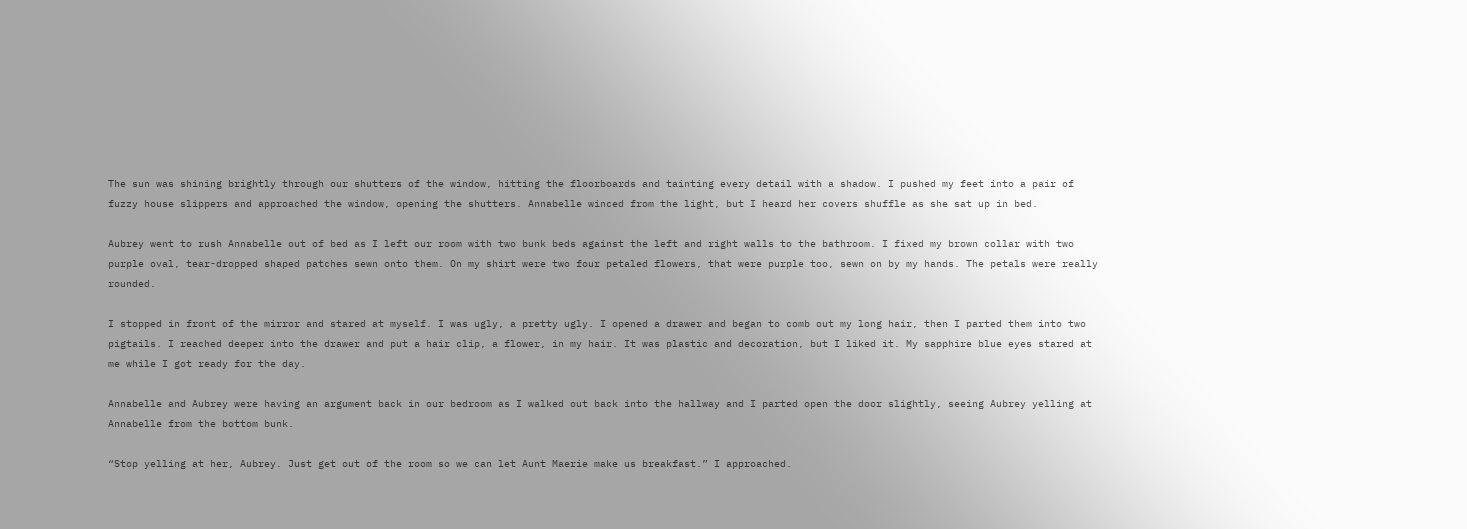The sun was shining brightly through our shutters of the window, hitting the floorboards and tainting every detail with a shadow. I pushed my feet into a pair of fuzzy house slippers and approached the window, opening the shutters. Annabelle winced from the light, but I heard her covers shuffle as she sat up in bed.

Aubrey went to rush Annabelle out of bed as I left our room with two bunk beds against the left and right walls to the bathroom. I fixed my brown collar with two purple oval, tear-dropped shaped patches sewn onto them. On my shirt were two four petaled flowers, that were purple too, sewn on by my hands. The petals were really rounded.

I stopped in front of the mirror and stared at myself. I was ugly, a pretty ugly. I opened a drawer and began to comb out my long hair, then I parted them into two pigtails. I reached deeper into the drawer and put a hair clip, a flower, in my hair. It was plastic and decoration, but I liked it. My sapphire blue eyes stared at me while I got ready for the day.

Annabelle and Aubrey were having an argument back in our bedroom as I walked out back into the hallway and I parted open the door slightly, seeing Aubrey yelling at Annabelle from the bottom bunk.

“Stop yelling at her, Aubrey. Just get out of the room so we can let Aunt Maerie make us breakfast.” I approached.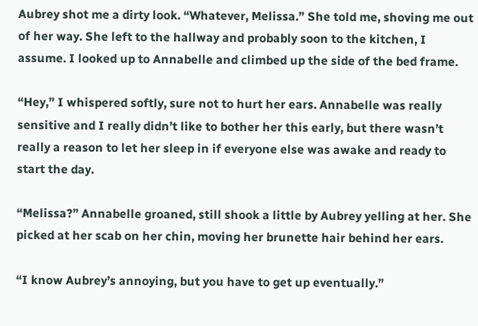Aubrey shot me a dirty look. “Whatever, Melissa.” She told me, shoving me out of her way. She left to the hallway and probably soon to the kitchen, I assume. I looked up to Annabelle and climbed up the side of the bed frame.

“Hey,” I whispered softly, sure not to hurt her ears. Annabelle was really sensitive and I really didn’t like to bother her this early, but there wasn’t really a reason to let her sleep in if everyone else was awake and ready to start the day.

“Melissa?” Annabelle groaned, still shook a little by Aubrey yelling at her. She picked at her scab on her chin, moving her brunette hair behind her ears.

“I know Aubrey’s annoying, but you have to get up eventually.”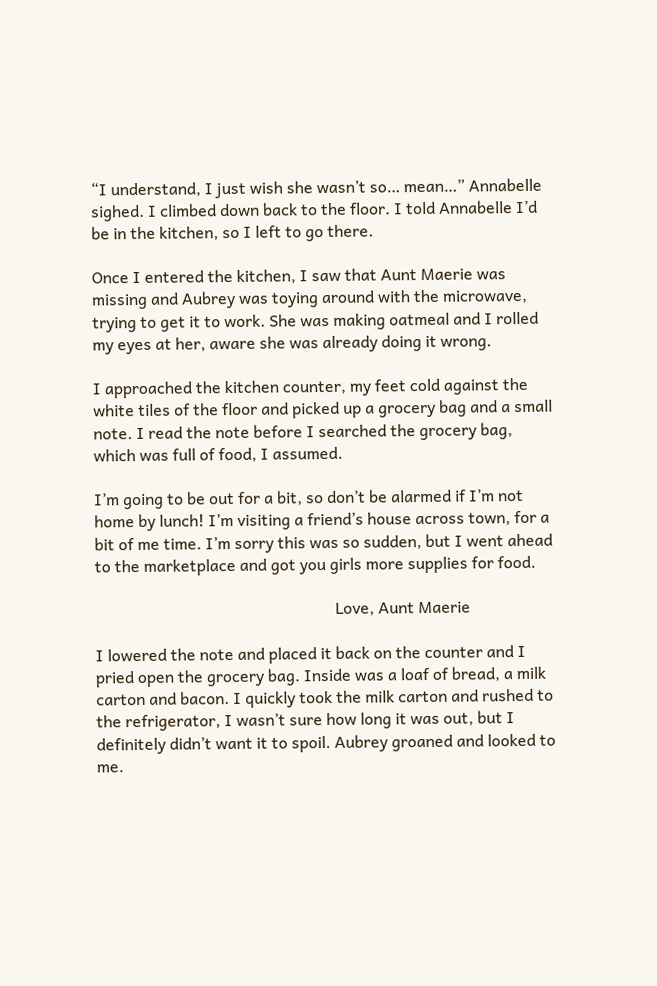“I understand, I just wish she wasn’t so… mean…” Annabelle sighed. I climbed down back to the floor. I told Annabelle I’d be in the kitchen, so I left to go there.

Once I entered the kitchen, I saw that Aunt Maerie was missing and Aubrey was toying around with the microwave, trying to get it to work. She was making oatmeal and I rolled my eyes at her, aware she was already doing it wrong.

I approached the kitchen counter, my feet cold against the white tiles of the floor and picked up a grocery bag and a small note. I read the note before I searched the grocery bag, which was full of food, I assumed.

I’m going to be out for a bit, so don’t be alarmed if I’m not home by lunch! I’m visiting a friend’s house across town, for a bit of me time. I’m sorry this was so sudden, but I went ahead to the marketplace and got you girls more supplies for food.

                                                            Love, Aunt Maerie

I lowered the note and placed it back on the counter and I pried open the grocery bag. Inside was a loaf of bread, a milk carton and bacon. I quickly took the milk carton and rushed to the refrigerator, I wasn’t sure how long it was out, but I definitely didn’t want it to spoil. Aubrey groaned and looked to me.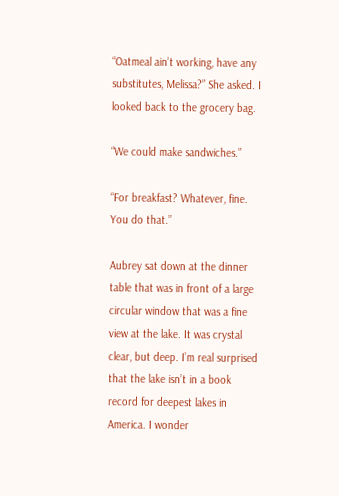“Oatmeal ain’t working, have any substitutes, Melissa?” She asked. I looked back to the grocery bag.

“We could make sandwiches.”

“For breakfast? Whatever, fine. You do that.”

Aubrey sat down at the dinner table that was in front of a large circular window that was a fine view at the lake. It was crystal clear, but deep. I’m real surprised that the lake isn’t in a book record for deepest lakes in America. I wonder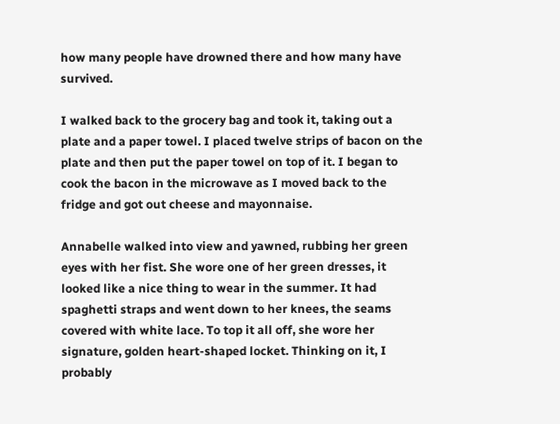how many people have drowned there and how many have survived.

I walked back to the grocery bag and took it, taking out a plate and a paper towel. I placed twelve strips of bacon on the plate and then put the paper towel on top of it. I began to cook the bacon in the microwave as I moved back to the fridge and got out cheese and mayonnaise.

Annabelle walked into view and yawned, rubbing her green eyes with her fist. She wore one of her green dresses, it looked like a nice thing to wear in the summer. It had spaghetti straps and went down to her knees, the seams covered with white lace. To top it all off, she wore her signature, golden heart-shaped locket. Thinking on it, I probably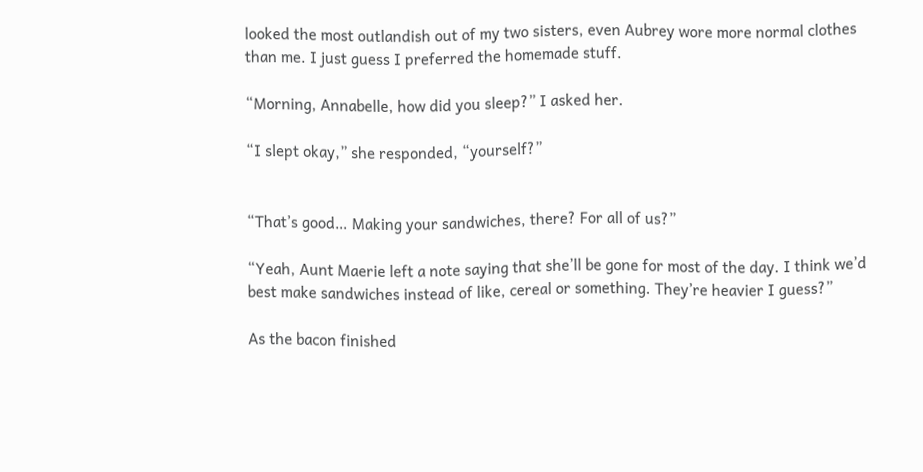looked the most outlandish out of my two sisters, even Aubrey wore more normal clothes than me. I just guess I preferred the homemade stuff.

“Morning, Annabelle, how did you sleep?” I asked her.

“I slept okay,” she responded, “yourself?”


“That’s good… Making your sandwiches, there? For all of us?”

“Yeah, Aunt Maerie left a note saying that she’ll be gone for most of the day. I think we’d best make sandwiches instead of like, cereal or something. They’re heavier I guess?”

As the bacon finished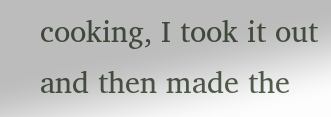cooking, I took it out and then made the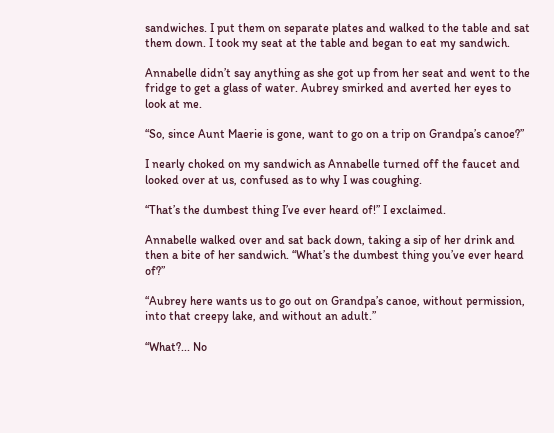sandwiches. I put them on separate plates and walked to the table and sat them down. I took my seat at the table and began to eat my sandwich.

Annabelle didn’t say anything as she got up from her seat and went to the fridge to get a glass of water. Aubrey smirked and averted her eyes to look at me.

“So, since Aunt Maerie is gone, want to go on a trip on Grandpa’s canoe?”

I nearly choked on my sandwich as Annabelle turned off the faucet and looked over at us, confused as to why I was coughing.

“That’s the dumbest thing I’ve ever heard of!” I exclaimed.

Annabelle walked over and sat back down, taking a sip of her drink and then a bite of her sandwich. “What’s the dumbest thing you’ve ever heard of?”

“Aubrey here wants us to go out on Grandpa’s canoe, without permission, into that creepy lake, and without an adult.”

“What?... No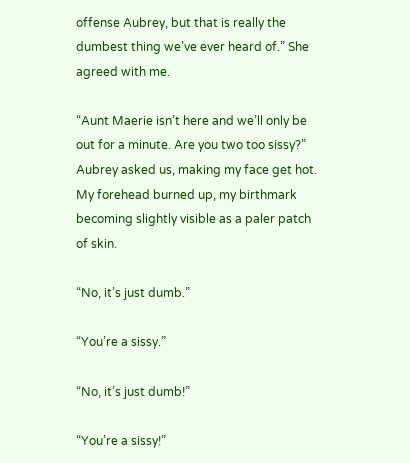offense Aubrey, but that is really the dumbest thing we’ve ever heard of.” She agreed with me.

“Aunt Maerie isn’t here and we’ll only be out for a minute. Are you two too sissy?” Aubrey asked us, making my face get hot. My forehead burned up, my birthmark becoming slightly visible as a paler patch of skin.

“No, it’s just dumb.”

“You’re a sissy.”

“No, it’s just dumb!”

“You’re a sissy!”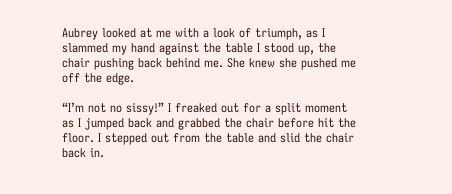Aubrey looked at me with a look of triumph, as I slammed my hand against the table I stood up, the chair pushing back behind me. She knew she pushed me off the edge.

“I’m not no sissy!” I freaked out for a split moment as I jumped back and grabbed the chair before hit the floor. I stepped out from the table and slid the chair back in.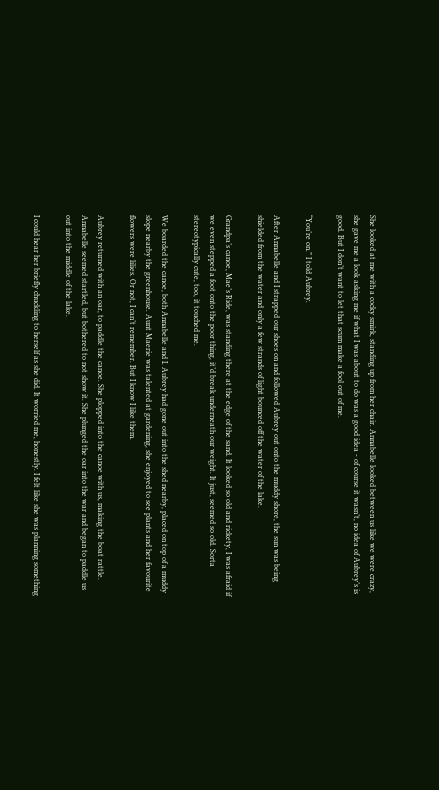She looked at me with a cocky smirk, standing up from her chair. Annabelle looked between us like we were crazy, she gave me a look asking me if what I was about to do was a good idea - of course it wasn’t, no idea of Aubrey’s is good. But I don’t want to let that scum make a fool out of me.

“You’re on.” I told Aubrey.

After Annabelle and I strapped our shoes on and followed Aubrey out onto the muddy shore, the sun was being shielded from the water and only a few strands of light bounced off the water of the lake.

Grandpa’s canoe, Mae’s Ride, was standing there at the edge of the sand. It looked so old and rickety, I was afraid if we even stepped a foot onto the poor thing, it’d break underneath our weight. It just, seemed so old. Sorta stereotypically cute, too, it touched me.

We boarded the canoe, both Annabelle and I. Aubrey had gone out into the shed nearby, placed on top of a muddy slope nearby the greenhouse. Aunt Maerie was talented at gardening, she enjoyed to see plants and her favourite flowers were lilies. Or not, I can’t remember. But I know I like them.

Aubrey returned with an oar, to paddle the canoe. She plopped into the canoe with us, making the boat rattle. Annabelle seemed startled, but bothered to not show it. She plunged the oar into the war and began to paddle us out into the middle of the lake.

I could hear her briefly chuckling to herself as she did. It worried me, honestly. I felt like she was planning something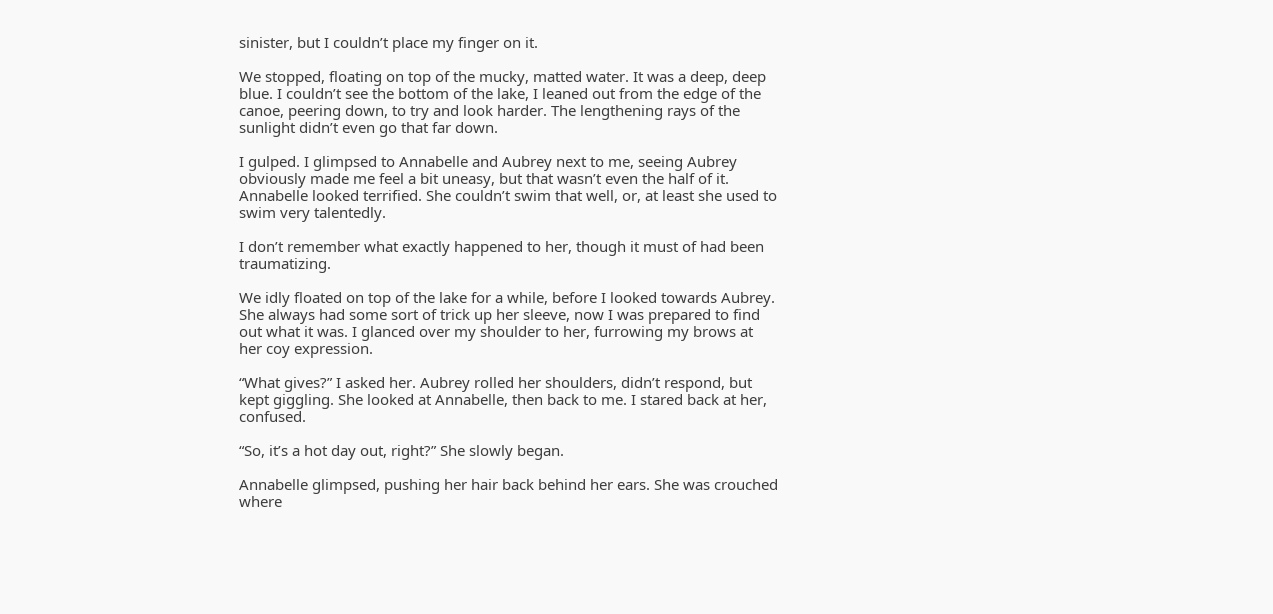sinister, but I couldn’t place my finger on it.

We stopped, floating on top of the mucky, matted water. It was a deep, deep blue. I couldn’t see the bottom of the lake, I leaned out from the edge of the canoe, peering down, to try and look harder. The lengthening rays of the sunlight didn’t even go that far down.

I gulped. I glimpsed to Annabelle and Aubrey next to me, seeing Aubrey obviously made me feel a bit uneasy, but that wasn’t even the half of it. Annabelle looked terrified. She couldn’t swim that well, or, at least she used to swim very talentedly.

I don’t remember what exactly happened to her, though it must of had been traumatizing.

We idly floated on top of the lake for a while, before I looked towards Aubrey. She always had some sort of trick up her sleeve, now I was prepared to find out what it was. I glanced over my shoulder to her, furrowing my brows at her coy expression.

“What gives?” I asked her. Aubrey rolled her shoulders, didn’t respond, but kept giggling. She looked at Annabelle, then back to me. I stared back at her, confused.

“So, it’s a hot day out, right?” She slowly began.

Annabelle glimpsed, pushing her hair back behind her ears. She was crouched where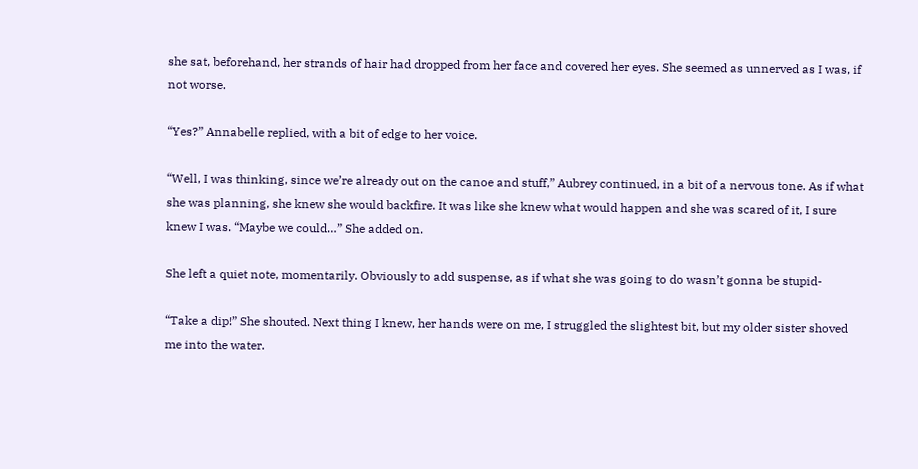she sat, beforehand, her strands of hair had dropped from her face and covered her eyes. She seemed as unnerved as I was, if not worse.

“Yes?” Annabelle replied, with a bit of edge to her voice.

“Well, I was thinking, since we’re already out on the canoe and stuff,” Aubrey continued, in a bit of a nervous tone. As if what she was planning, she knew she would backfire. It was like she knew what would happen and she was scared of it, I sure knew I was. “Maybe we could…” She added on.

She left a quiet note, momentarily. Obviously to add suspense, as if what she was going to do wasn’t gonna be stupid-

“Take a dip!” She shouted. Next thing I knew, her hands were on me, I struggled the slightest bit, but my older sister shoved me into the water.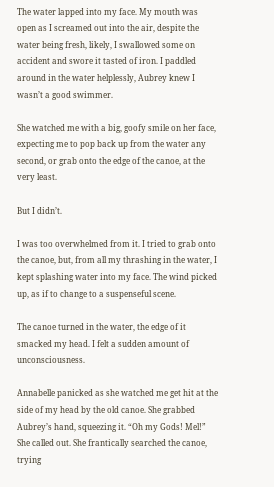The water lapped into my face. My mouth was open as I screamed out into the air, despite the water being fresh, likely, I swallowed some on accident and swore it tasted of iron. I paddled around in the water helplessly, Aubrey knew I wasn’t a good swimmer.

She watched me with a big, goofy smile on her face, expecting me to pop back up from the water any second, or grab onto the edge of the canoe, at the very least.

But I didn’t.

I was too overwhelmed from it. I tried to grab onto the canoe, but, from all my thrashing in the water, I kept splashing water into my face. The wind picked up, as if to change to a suspenseful scene.

The canoe turned in the water, the edge of it smacked my head. I felt a sudden amount of unconsciousness.

Annabelle panicked as she watched me get hit at the side of my head by the old canoe. She grabbed Aubrey’s hand, squeezing it. “Oh my Gods! Mel!” She called out. She frantically searched the canoe, trying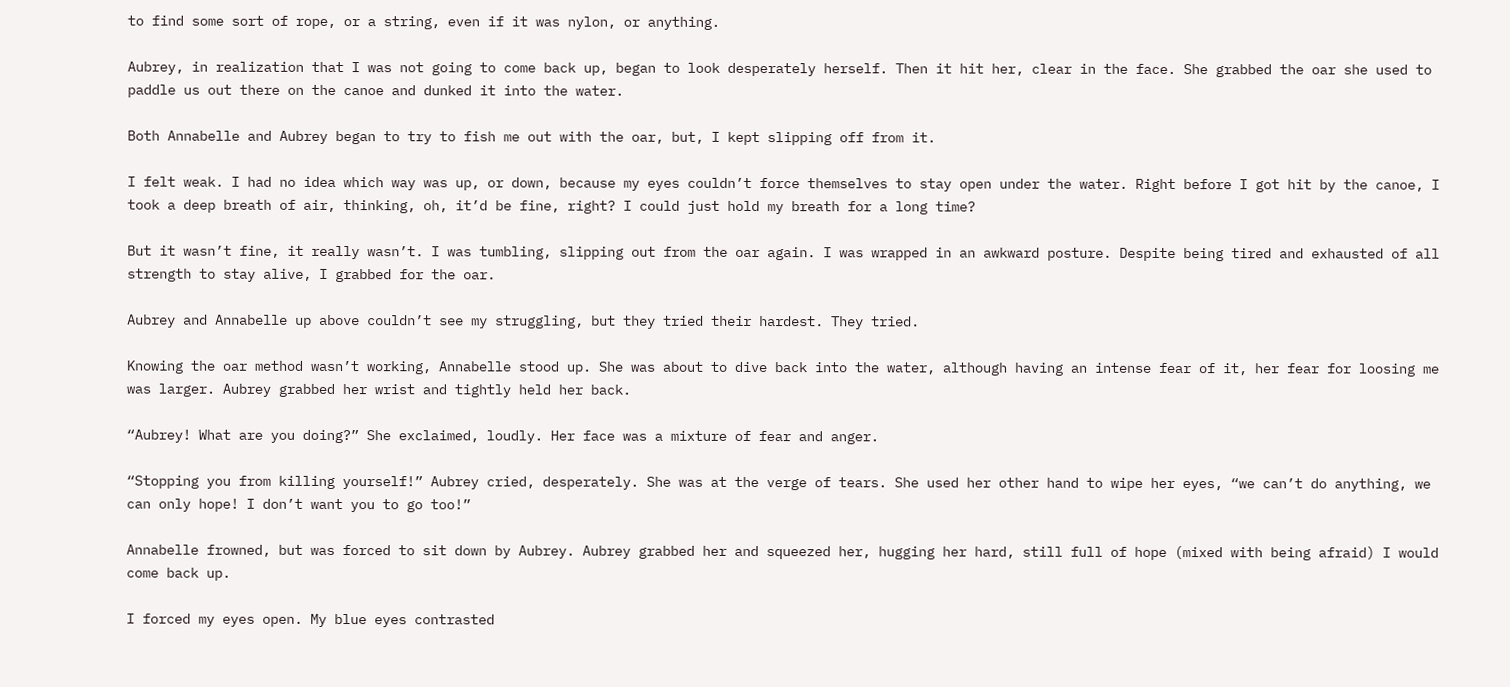to find some sort of rope, or a string, even if it was nylon, or anything.

Aubrey, in realization that I was not going to come back up, began to look desperately herself. Then it hit her, clear in the face. She grabbed the oar she used to paddle us out there on the canoe and dunked it into the water.

Both Annabelle and Aubrey began to try to fish me out with the oar, but, I kept slipping off from it.

I felt weak. I had no idea which way was up, or down, because my eyes couldn’t force themselves to stay open under the water. Right before I got hit by the canoe, I took a deep breath of air, thinking, oh, it’d be fine, right? I could just hold my breath for a long time?

But it wasn’t fine, it really wasn’t. I was tumbling, slipping out from the oar again. I was wrapped in an awkward posture. Despite being tired and exhausted of all strength to stay alive, I grabbed for the oar.

Aubrey and Annabelle up above couldn’t see my struggling, but they tried their hardest. They tried.

Knowing the oar method wasn’t working, Annabelle stood up. She was about to dive back into the water, although having an intense fear of it, her fear for loosing me was larger. Aubrey grabbed her wrist and tightly held her back.

“Aubrey! What are you doing?” She exclaimed, loudly. Her face was a mixture of fear and anger.

“Stopping you from killing yourself!” Aubrey cried, desperately. She was at the verge of tears. She used her other hand to wipe her eyes, “we can’t do anything, we can only hope! I don’t want you to go too!”

Annabelle frowned, but was forced to sit down by Aubrey. Aubrey grabbed her and squeezed her, hugging her hard, still full of hope (mixed with being afraid) I would come back up.

I forced my eyes open. My blue eyes contrasted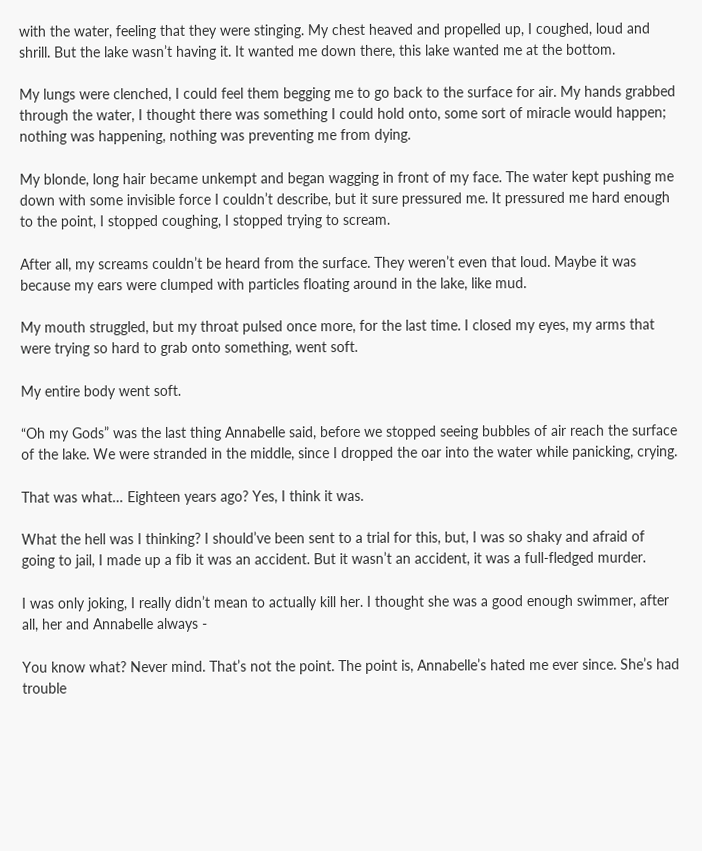with the water, feeling that they were stinging. My chest heaved and propelled up, I coughed, loud and shrill. But the lake wasn’t having it. It wanted me down there, this lake wanted me at the bottom.

My lungs were clenched, I could feel them begging me to go back to the surface for air. My hands grabbed through the water, I thought there was something I could hold onto, some sort of miracle would happen; nothing was happening, nothing was preventing me from dying.

My blonde, long hair became unkempt and began wagging in front of my face. The water kept pushing me down with some invisible force I couldn’t describe, but it sure pressured me. It pressured me hard enough to the point, I stopped coughing, I stopped trying to scream.

After all, my screams couldn’t be heard from the surface. They weren’t even that loud. Maybe it was because my ears were clumped with particles floating around in the lake, like mud.

My mouth struggled, but my throat pulsed once more, for the last time. I closed my eyes, my arms that were trying so hard to grab onto something, went soft.

My entire body went soft.

“Oh my Gods” was the last thing Annabelle said, before we stopped seeing bubbles of air reach the surface of the lake. We were stranded in the middle, since I dropped the oar into the water while panicking, crying.

That was what… Eighteen years ago? Yes, I think it was.

What the hell was I thinking? I should’ve been sent to a trial for this, but, I was so shaky and afraid of going to jail, I made up a fib it was an accident. But it wasn’t an accident, it was a full-fledged murder.

I was only joking, I really didn’t mean to actually kill her. I thought she was a good enough swimmer, after all, her and Annabelle always -

You know what? Never mind. That’s not the point. The point is, Annabelle’s hated me ever since. She’s had trouble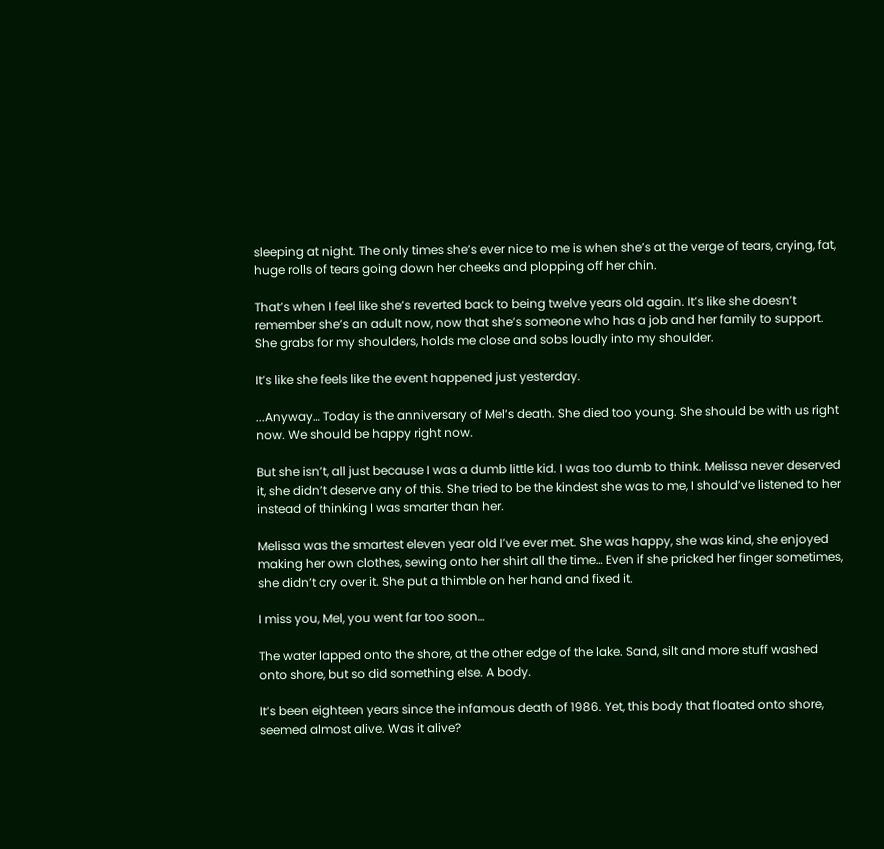sleeping at night. The only times she’s ever nice to me is when she’s at the verge of tears, crying, fat, huge rolls of tears going down her cheeks and plopping off her chin.

That’s when I feel like she’s reverted back to being twelve years old again. It’s like she doesn’t remember she’s an adult now, now that she’s someone who has a job and her family to support. She grabs for my shoulders, holds me close and sobs loudly into my shoulder.

It’s like she feels like the event happened just yesterday.

...Anyway… Today is the anniversary of Mel’s death. She died too young. She should be with us right now. We should be happy right now.

But she isn’t, all just because I was a dumb little kid. I was too dumb to think. Melissa never deserved it, she didn’t deserve any of this. She tried to be the kindest she was to me, I should’ve listened to her instead of thinking I was smarter than her.

Melissa was the smartest eleven year old I’ve ever met. She was happy, she was kind, she enjoyed making her own clothes, sewing onto her shirt all the time… Even if she pricked her finger sometimes, she didn’t cry over it. She put a thimble on her hand and fixed it.

I miss you, Mel, you went far too soon…

The water lapped onto the shore, at the other edge of the lake. Sand, silt and more stuff washed onto shore, but so did something else. A body.

It’s been eighteen years since the infamous death of 1986. Yet, this body that floated onto shore, seemed almost alive. Was it alive?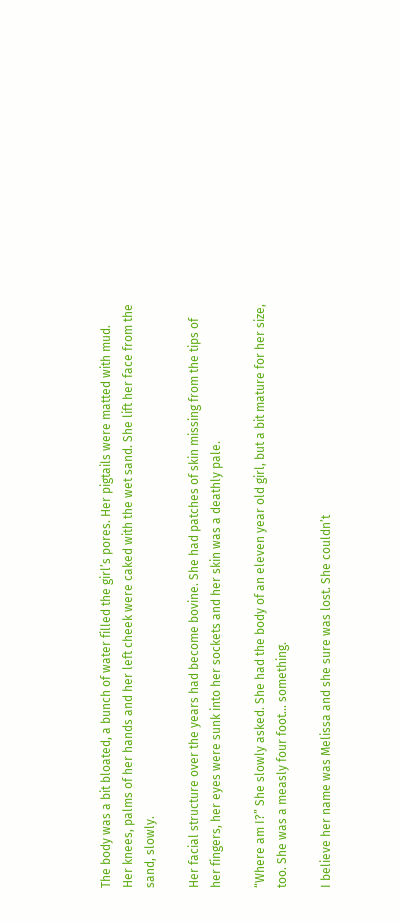The body was a bit bloated, a bunch of water filled the girl’s pores. Her pigtails were matted with mud. Her knees, palms of her hands and her left cheek were caked with the wet sand. She lift her face from the sand, slowly.

Her facial structure over the years had become bovine. She had patches of skin missing from the tips of her fingers, her eyes were sunk into her sockets and her skin was a deathly pale.

“Where am I?” She slowly asked. She had the body of an eleven year old girl, but a bit mature for her size, too. She was a measly four foot… something.

I believe her name was Melissa and she sure was lost. She couldn’t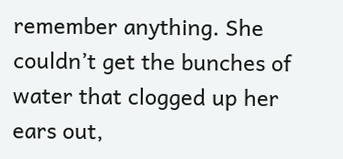remember anything. She couldn’t get the bunches of water that clogged up her ears out,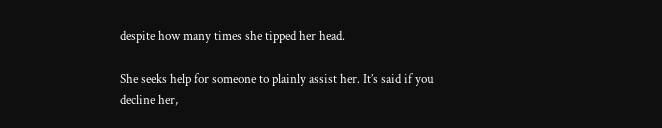despite how many times she tipped her head.

She seeks help for someone to plainly assist her. It’s said if you decline her,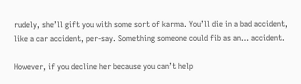rudely, she’ll gift you with some sort of karma. You’ll die in a bad accident, like a car accident, per-say. Something someone could fib as an… accident.

However, if you decline her because you can’t help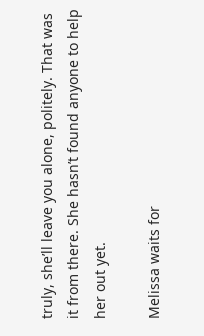truly, she’ll leave you alone, politely. That was it from there. She hasn’t found anyone to help her out yet.

Melissa waits for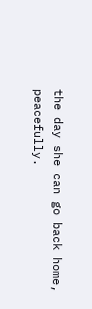the day she can go back home, peacefully.